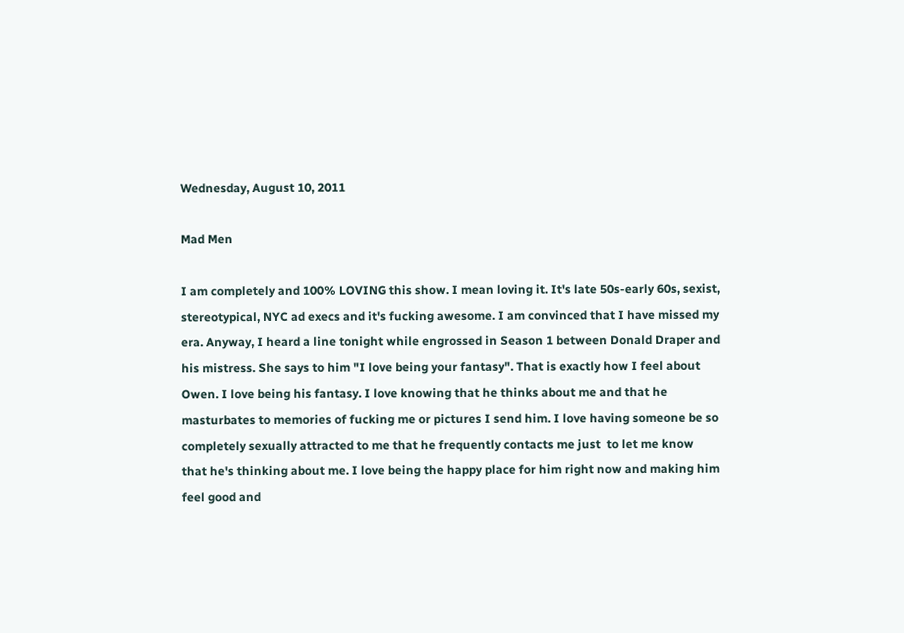Wednesday, August 10, 2011

Mad Men

I am completely and 100% LOVING this show. I mean loving it. It's late 50s-early 60s, sexist, stereotypical, NYC ad execs and it's fucking awesome. I am convinced that I have missed my era. Anyway, I heard a line tonight while engrossed in Season 1 between Donald Draper and his mistress. She says to him "I love being your fantasy". That is exactly how I feel about Owen. I love being his fantasy. I love knowing that he thinks about me and that he masturbates to memories of fucking me or pictures I send him. I love having someone be so completely sexually attracted to me that he frequently contacts me just  to let me know that he's thinking about me. I love being the happy place for him right now and making him feel good and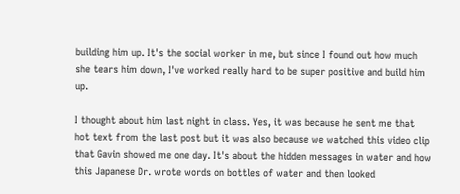building him up. It's the social worker in me, but since I found out how much she tears him down, I've worked really hard to be super positive and build him up.

I thought about him last night in class. Yes, it was because he sent me that hot text from the last post but it was also because we watched this video clip that Gavin showed me one day. It's about the hidden messages in water and how this Japanese Dr. wrote words on bottles of water and then looked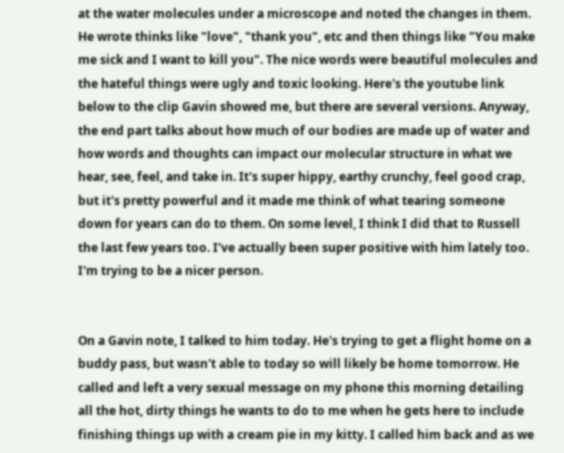at the water molecules under a microscope and noted the changes in them. He wrote thinks like "love", "thank you", etc and then things like "You make me sick and I want to kill you". The nice words were beautiful molecules and the hateful things were ugly and toxic looking. Here's the youtube link below to the clip Gavin showed me, but there are several versions. Anyway, the end part talks about how much of our bodies are made up of water and how words and thoughts can impact our molecular structure in what we hear, see, feel, and take in. It's super hippy, earthy crunchy, feel good crap, but it's pretty powerful and it made me think of what tearing someone down for years can do to them. On some level, I think I did that to Russell the last few years too. I've actually been super positive with him lately too. I'm trying to be a nicer person.


On a Gavin note, I talked to him today. He's trying to get a flight home on a buddy pass, but wasn't able to today so will likely be home tomorrow. He called and left a very sexual message on my phone this morning detailing all the hot, dirty things he wants to do to me when he gets here to include finishing things up with a cream pie in my kitty. I called him back and as we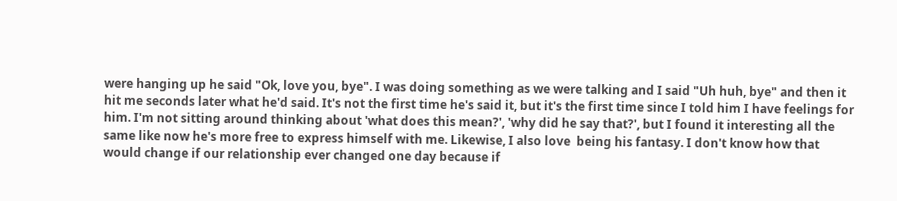were hanging up he said "Ok, love you, bye". I was doing something as we were talking and I said "Uh huh, bye" and then it hit me seconds later what he'd said. It's not the first time he's said it, but it's the first time since I told him I have feelings for him. I'm not sitting around thinking about 'what does this mean?', 'why did he say that?', but I found it interesting all the same like now he's more free to express himself with me. Likewise, I also love  being his fantasy. I don't know how that would change if our relationship ever changed one day because if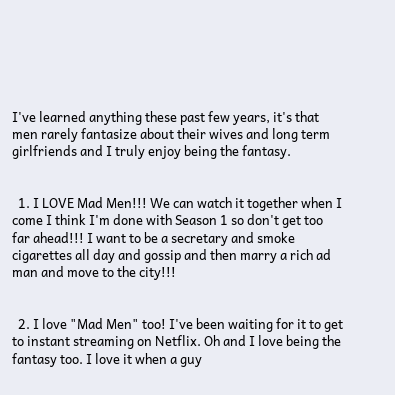I've learned anything these past few years, it's that men rarely fantasize about their wives and long term girlfriends and I truly enjoy being the fantasy.


  1. I LOVE Mad Men!!! We can watch it together when I come I think I'm done with Season 1 so don't get too far ahead!!! I want to be a secretary and smoke cigarettes all day and gossip and then marry a rich ad man and move to the city!!!


  2. I love "Mad Men" too! I've been waiting for it to get to instant streaming on Netflix. Oh and I love being the fantasy too. I love it when a guy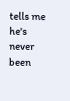tells me he's never been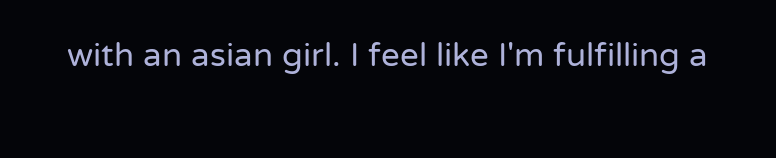with an asian girl. I feel like I'm fulfilling a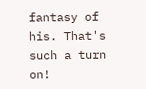fantasy of his. That's such a turn on!